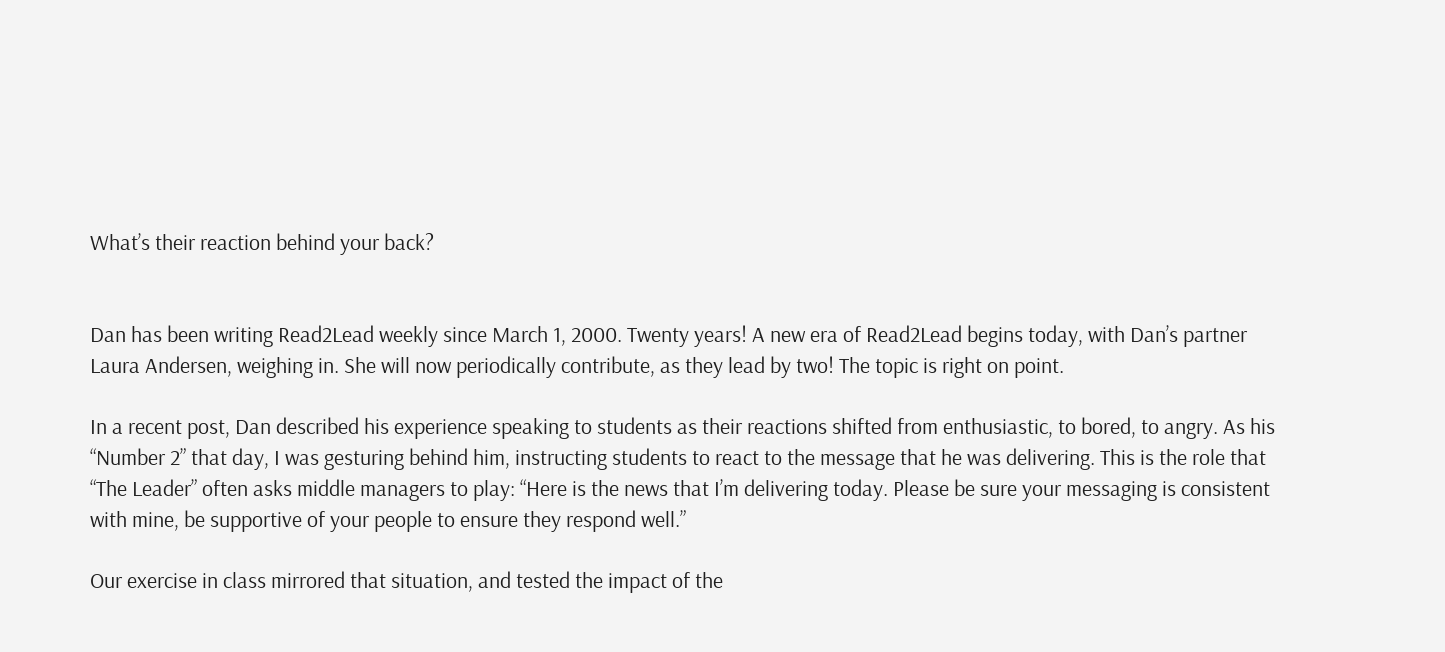What’s their reaction behind your back?


Dan has been writing Read2Lead weekly since March 1, 2000. Twenty years! A new era of Read2Lead begins today, with Dan’s partner Laura Andersen, weighing in. She will now periodically contribute, as they lead by two! The topic is right on point.

In a recent post, Dan described his experience speaking to students as their reactions shifted from enthusiastic, to bored, to angry. As his “Number 2” that day, I was gesturing behind him, instructing students to react to the message that he was delivering. This is the role that “The Leader” often asks middle managers to play: “Here is the news that I’m delivering today. Please be sure your messaging is consistent with mine, be supportive of your people to ensure they respond well.”

Our exercise in class mirrored that situation, and tested the impact of the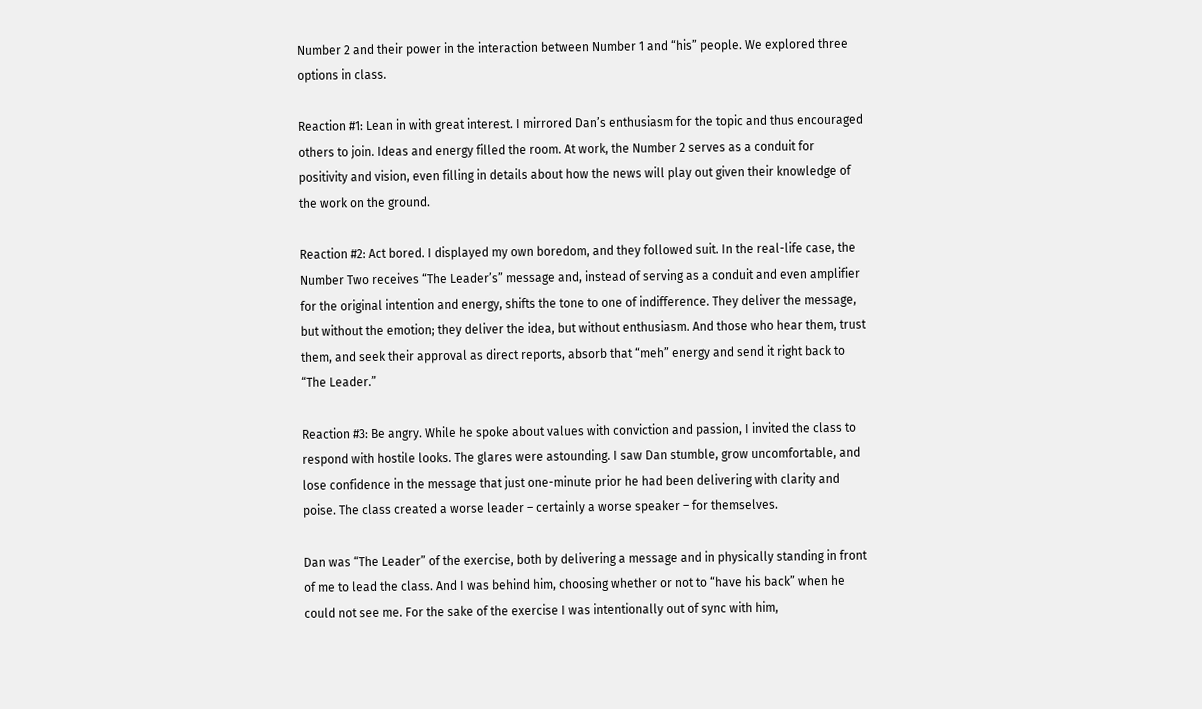Number 2 and their power in the interaction between Number 1 and “his” people. We explored three options in class.

Reaction #1: Lean in with great interest. I mirrored Dan’s enthusiasm for the topic and thus encouraged others to join. Ideas and energy filled the room. At work, the Number 2 serves as a conduit for positivity and vision, even filling in details about how the news will play out given their knowledge of the work on the ground.

Reaction #2: Act bored. I displayed my own boredom, and they followed suit. In the real-life case, the Number Two receives “The Leader’s” message and, instead of serving as a conduit and even amplifier for the original intention and energy, shifts the tone to one of indifference. They deliver the message, but without the emotion; they deliver the idea, but without enthusiasm. And those who hear them, trust them, and seek their approval as direct reports, absorb that “meh” energy and send it right back to “The Leader.”

Reaction #3: Be angry. While he spoke about values with conviction and passion, I invited the class to respond with hostile looks. The glares were astounding. I saw Dan stumble, grow uncomfortable, and lose confidence in the message that just one-minute prior he had been delivering with clarity and poise. The class created a worse leader – certainly a worse speaker – for themselves.

Dan was “The Leader” of the exercise, both by delivering a message and in physically standing in front of me to lead the class. And I was behind him, choosing whether or not to “have his back” when he could not see me. For the sake of the exercise I was intentionally out of sync with him,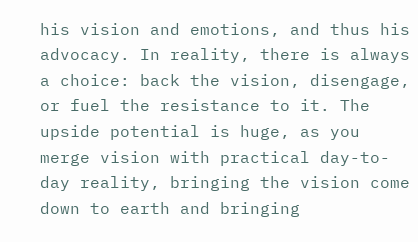his vision and emotions, and thus his advocacy. In reality, there is always a choice: back the vision, disengage, or fuel the resistance to it. The upside potential is huge, as you merge vision with practical day-to-day reality, bringing the vision come down to earth and bringing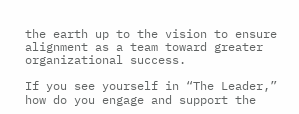the earth up to the vision to ensure alignment as a team toward greater organizational success.

If you see yourself in “The Leader,” how do you engage and support the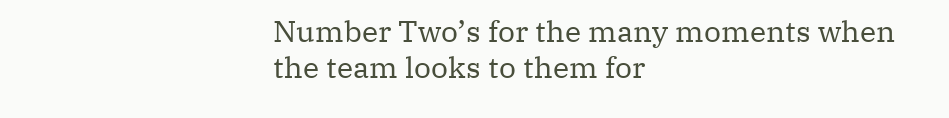Number Two’s for the many moments when the team looks to them for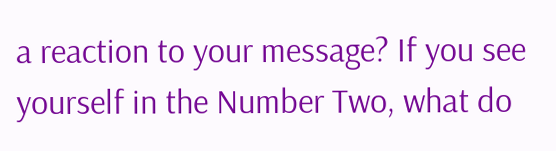a reaction to your message? If you see yourself in the Number Two, what do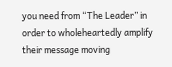you need from “The Leader” in order to wholeheartedly amplify their message moving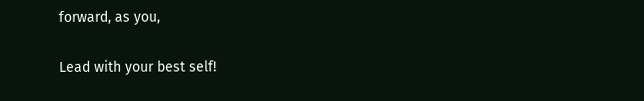forward, as you,

Lead with your best self!